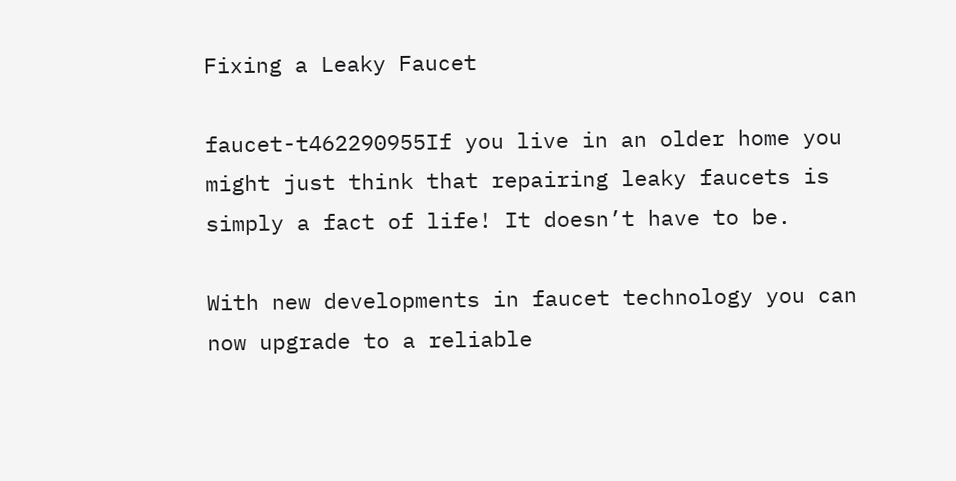Fixing a Leaky Faucet

faucet-t462290955If you live in an older home you might just think that repairing leaky faucets is simply a fact of life! It doesn’t have to be.

With new developments in faucet technology you can now upgrade to a reliable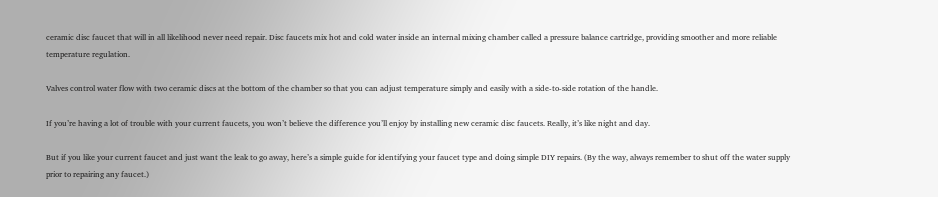ceramic disc faucet that will in all likelihood never need repair. Disc faucets mix hot and cold water inside an internal mixing chamber called a pressure balance cartridge, providing smoother and more reliable temperature regulation.

Valves control water flow with two ceramic discs at the bottom of the chamber so that you can adjust temperature simply and easily with a side-to-side rotation of the handle.

If you’re having a lot of trouble with your current faucets, you won’t believe the difference you’ll enjoy by installing new ceramic disc faucets. Really, it’s like night and day.

But if you like your current faucet and just want the leak to go away, here’s a simple guide for identifying your faucet type and doing simple DIY repairs. (By the way, always remember to shut off the water supply prior to repairing any faucet.)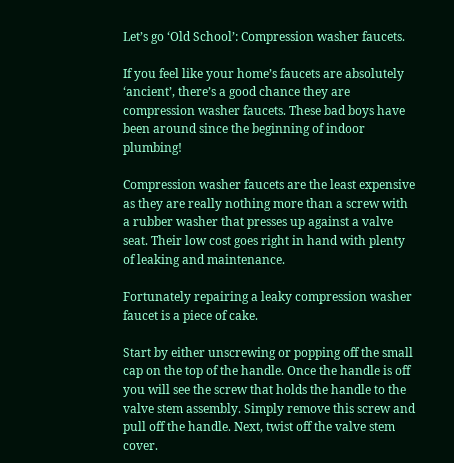Let’s go ‘Old School’: Compression washer faucets.

If you feel like your home’s faucets are absolutely ‘ancient’, there’s a good chance they are compression washer faucets. These bad boys have been around since the beginning of indoor plumbing!

Compression washer faucets are the least expensive as they are really nothing more than a screw with a rubber washer that presses up against a valve seat. Their low cost goes right in hand with plenty of leaking and maintenance.

Fortunately repairing a leaky compression washer faucet is a piece of cake.

Start by either unscrewing or popping off the small cap on the top of the handle. Once the handle is off you will see the screw that holds the handle to the valve stem assembly. Simply remove this screw and pull off the handle. Next, twist off the valve stem cover.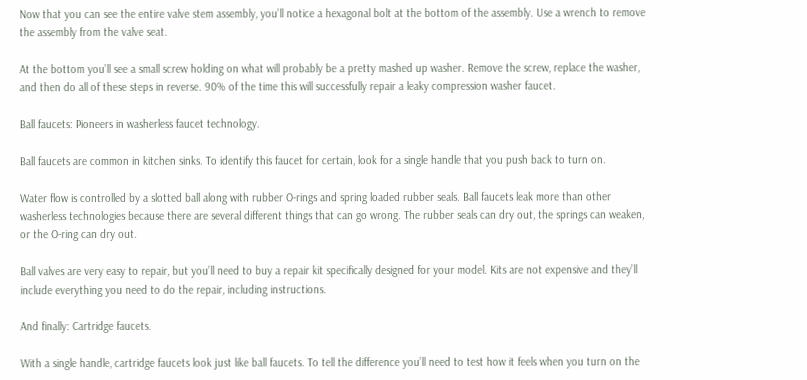Now that you can see the entire valve stem assembly, you’ll notice a hexagonal bolt at the bottom of the assembly. Use a wrench to remove the assembly from the valve seat.

At the bottom you’ll see a small screw holding on what will probably be a pretty mashed up washer. Remove the screw, replace the washer, and then do all of these steps in reverse. 90% of the time this will successfully repair a leaky compression washer faucet.

Ball faucets: Pioneers in washerless faucet technology.

Ball faucets are common in kitchen sinks. To identify this faucet for certain, look for a single handle that you push back to turn on.

Water flow is controlled by a slotted ball along with rubber O-rings and spring loaded rubber seals. Ball faucets leak more than other washerless technologies because there are several different things that can go wrong. The rubber seals can dry out, the springs can weaken, or the O-ring can dry out.

Ball valves are very easy to repair, but you’ll need to buy a repair kit specifically designed for your model. Kits are not expensive and they’ll include everything you need to do the repair, including instructions.

And finally: Cartridge faucets.

With a single handle, cartridge faucets look just like ball faucets. To tell the difference you’ll need to test how it feels when you turn on the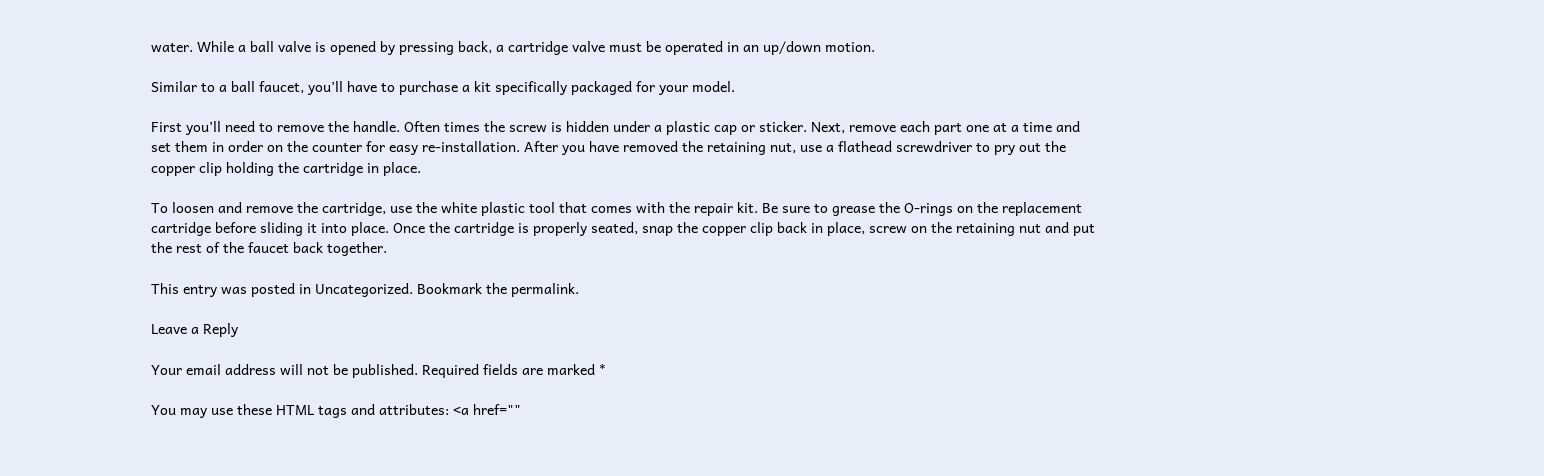water. While a ball valve is opened by pressing back, a cartridge valve must be operated in an up/down motion.

Similar to a ball faucet, you’ll have to purchase a kit specifically packaged for your model.

First you’ll need to remove the handle. Often times the screw is hidden under a plastic cap or sticker. Next, remove each part one at a time and set them in order on the counter for easy re-installation. After you have removed the retaining nut, use a flathead screwdriver to pry out the copper clip holding the cartridge in place.

To loosen and remove the cartridge, use the white plastic tool that comes with the repair kit. Be sure to grease the O-rings on the replacement cartridge before sliding it into place. Once the cartridge is properly seated, snap the copper clip back in place, screw on the retaining nut and put the rest of the faucet back together.

This entry was posted in Uncategorized. Bookmark the permalink.

Leave a Reply

Your email address will not be published. Required fields are marked *

You may use these HTML tags and attributes: <a href=""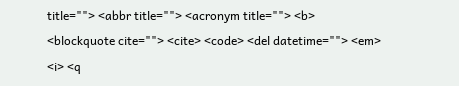title=""> <abbr title=""> <acronym title=""> <b> <blockquote cite=""> <cite> <code> <del datetime=""> <em> <i> <q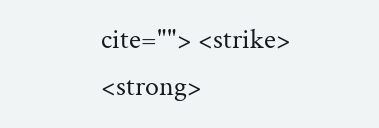cite=""> <strike> <strong>